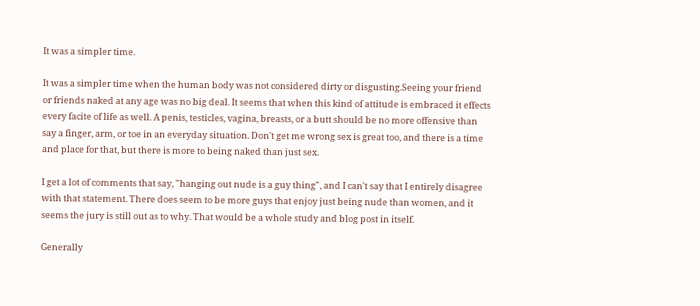It was a simpler time.

It was a simpler time when the human body was not considered dirty or disgusting.Seeing your friend or friends naked at any age was no big deal. It seems that when this kind of attitude is embraced it effects every facite of life as well. A penis, testicles, vagina, breasts, or a butt should be no more offensive than say a finger, arm, or toe in an everyday situation. Don't get me wrong sex is great too, and there is a time and place for that, but there is more to being naked than just sex.

I get a lot of comments that say, "hanging out nude is a guy thing", and I can't say that I entirely disagree with that statement. There does seem to be more guys that enjoy just being nude than women, and it seems the jury is still out as to why. That would be a whole study and blog post in itself.

Generally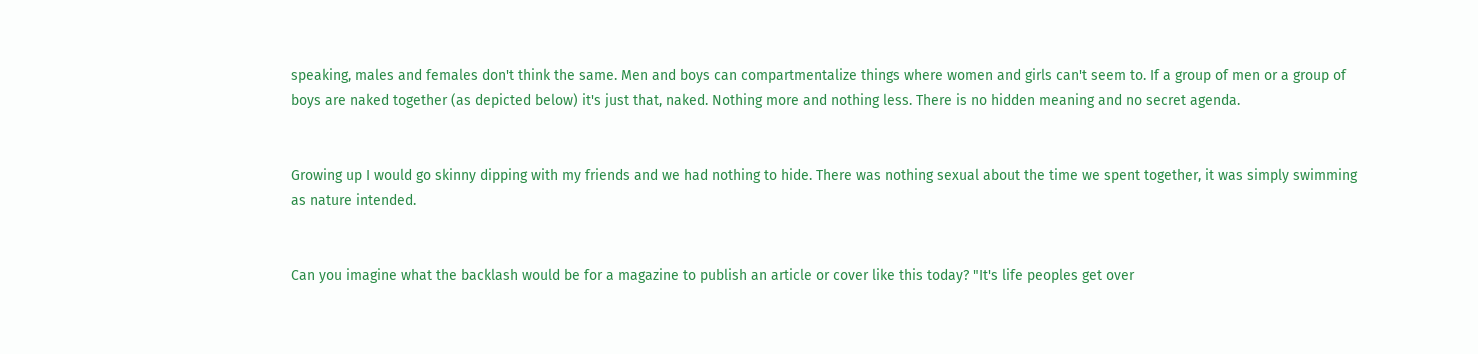speaking, males and females don't think the same. Men and boys can compartmentalize things where women and girls can't seem to. If a group of men or a group of boys are naked together (as depicted below) it's just that, naked. Nothing more and nothing less. There is no hidden meaning and no secret agenda.


Growing up I would go skinny dipping with my friends and we had nothing to hide. There was nothing sexual about the time we spent together, it was simply swimming as nature intended.


Can you imagine what the backlash would be for a magazine to publish an article or cover like this today? "It's life peoples get over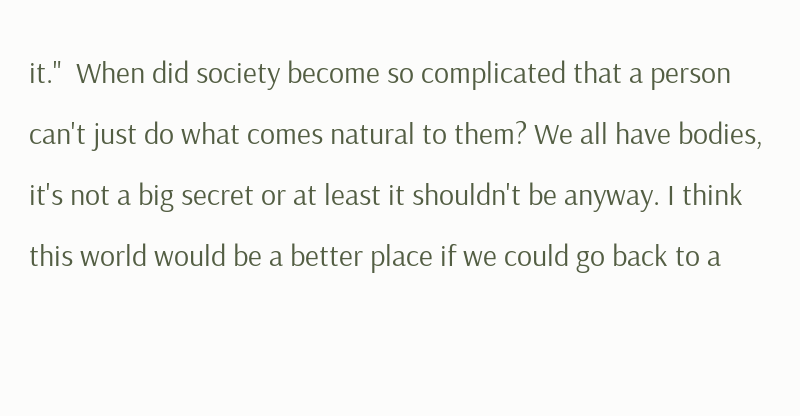it."  When did society become so complicated that a person can't just do what comes natural to them? We all have bodies, it's not a big secret or at least it shouldn't be anyway. I think this world would be a better place if we could go back to a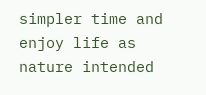simpler time and enjoy life as nature intended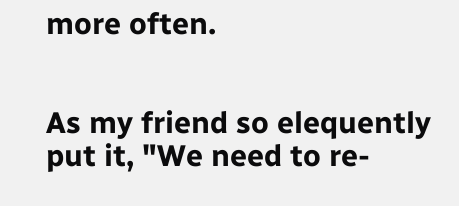more often.


As my friend so elequently put it, "We need to re-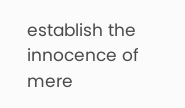establish the innocence of mere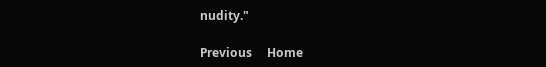nudity."

Previous     Home